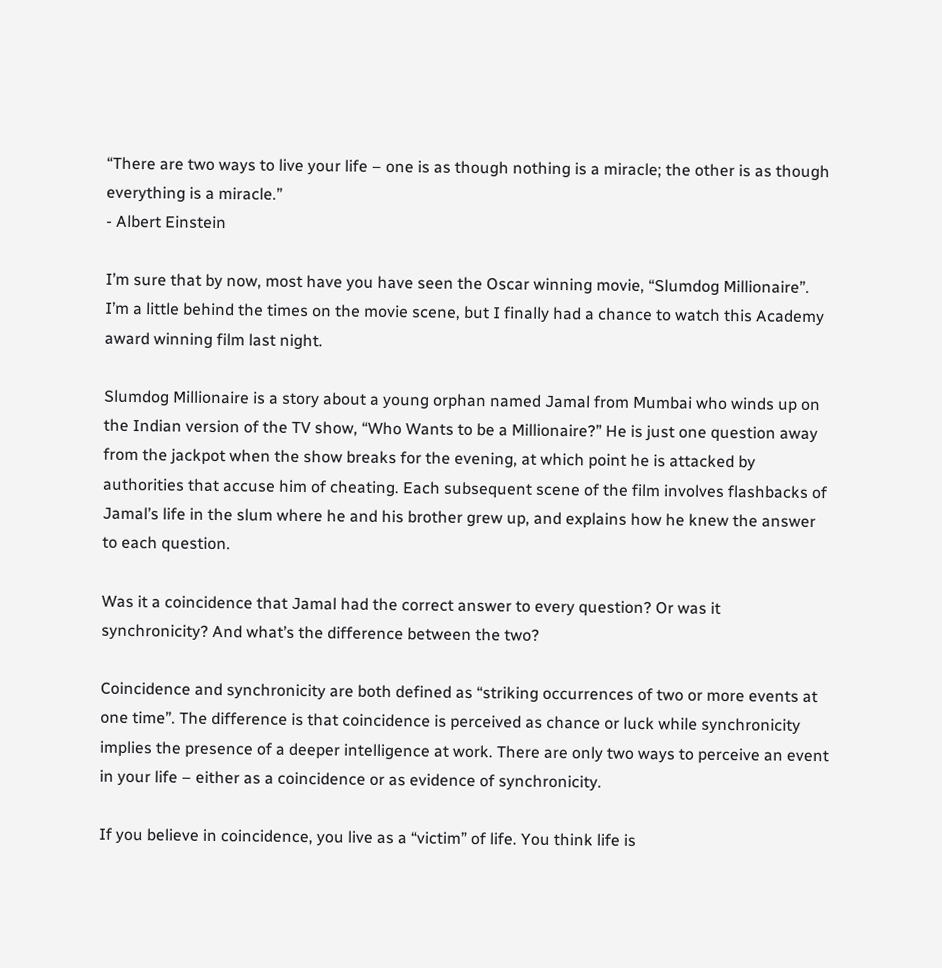“There are two ways to live your life – one is as though nothing is a miracle; the other is as though everything is a miracle.”
- Albert Einstein

I’m sure that by now, most have you have seen the Oscar winning movie, “Slumdog Millionaire”. I’m a little behind the times on the movie scene, but I finally had a chance to watch this Academy award winning film last night.

Slumdog Millionaire is a story about a young orphan named Jamal from Mumbai who winds up on the Indian version of the TV show, “Who Wants to be a Millionaire?” He is just one question away from the jackpot when the show breaks for the evening, at which point he is attacked by authorities that accuse him of cheating. Each subsequent scene of the film involves flashbacks of Jamal’s life in the slum where he and his brother grew up, and explains how he knew the answer to each question.

Was it a coincidence that Jamal had the correct answer to every question? Or was it synchronicity? And what’s the difference between the two?

Coincidence and synchronicity are both defined as “striking occurrences of two or more events at one time”. The difference is that coincidence is perceived as chance or luck while synchronicity implies the presence of a deeper intelligence at work. There are only two ways to perceive an event in your life – either as a coincidence or as evidence of synchronicity.

If you believe in coincidence, you live as a “victim” of life. You think life is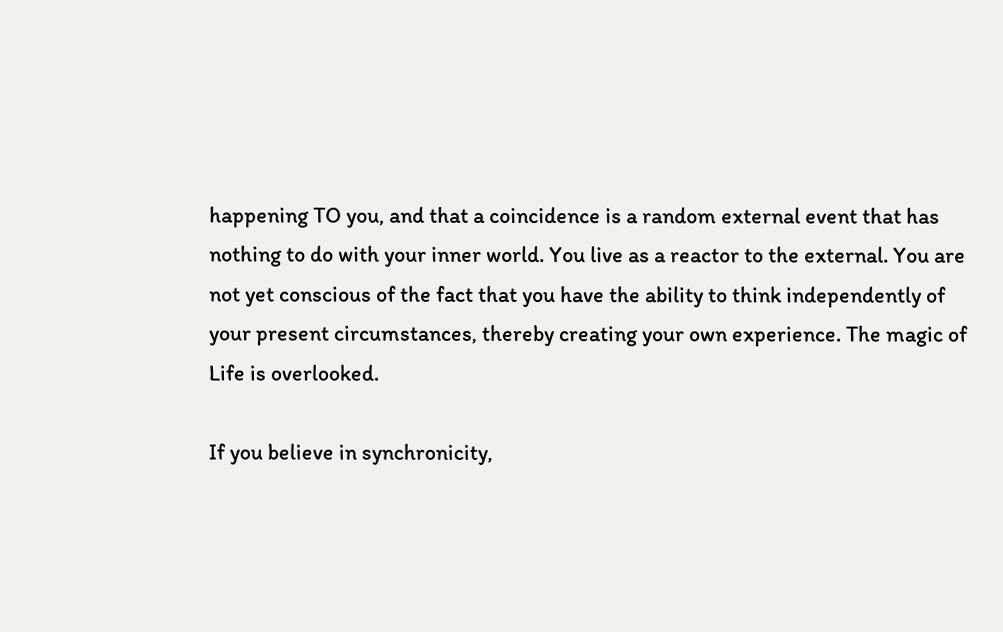happening TO you, and that a coincidence is a random external event that has nothing to do with your inner world. You live as a reactor to the external. You are not yet conscious of the fact that you have the ability to think independently of your present circumstances, thereby creating your own experience. The magic of Life is overlooked.

If you believe in synchronicity,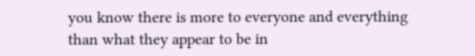you know there is more to everyone and everything than what they appear to be in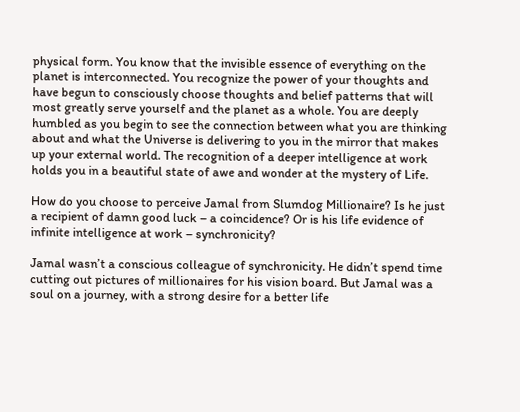physical form. You know that the invisible essence of everything on the planet is interconnected. You recognize the power of your thoughts and have begun to consciously choose thoughts and belief patterns that will most greatly serve yourself and the planet as a whole. You are deeply humbled as you begin to see the connection between what you are thinking about and what the Universe is delivering to you in the mirror that makes up your external world. The recognition of a deeper intelligence at work holds you in a beautiful state of awe and wonder at the mystery of Life.

How do you choose to perceive Jamal from Slumdog Millionaire? Is he just a recipient of damn good luck – a coincidence? Or is his life evidence of infinite intelligence at work – synchronicity?

Jamal wasn’t a conscious colleague of synchronicity. He didn’t spend time cutting out pictures of millionaires for his vision board. But Jamal was a soul on a journey, with a strong desire for a better life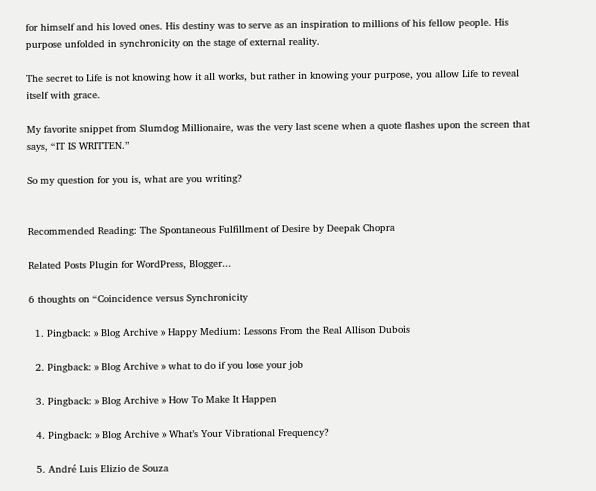for himself and his loved ones. His destiny was to serve as an inspiration to millions of his fellow people. His purpose unfolded in synchronicity on the stage of external reality.

The secret to Life is not knowing how it all works, but rather in knowing your purpose, you allow Life to reveal itself with grace.

My favorite snippet from Slumdog Millionaire, was the very last scene when a quote flashes upon the screen that says, “IT IS WRITTEN.”

So my question for you is, what are you writing?


Recommended Reading: The Spontaneous Fulfillment of Desire by Deepak Chopra

Related Posts Plugin for WordPress, Blogger...

6 thoughts on “Coincidence versus Synchronicity

  1. Pingback: » Blog Archive » Happy Medium: Lessons From the Real Allison Dubois

  2. Pingback: » Blog Archive » what to do if you lose your job

  3. Pingback: » Blog Archive » How To Make It Happen

  4. Pingback: » Blog Archive » What’s Your Vibrational Frequency?

  5. André Luis Elizio de Souza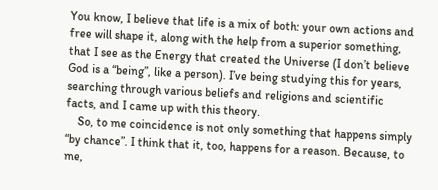You know, I believe that life is a mix of both: your own actions and free will shape it, along with the help from a superior something, that I see as the Energy that created the Universe (I don’t believe God is a “being”, like a person). I’ve being studying this for years, searching through various beliefs and religions and scientific facts, and I came up with this theory.
    So, to me coincidence is not only something that happens simply “by chance”. I think that it, too, happens for a reason. Because, to me,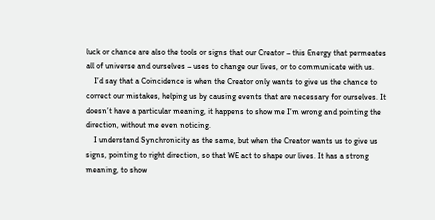luck or chance are also the tools or signs that our Creator – this Energy that permeates all of universe and ourselves – uses to change our lives, or to communicate with us.
    I’d say that a Coincidence is when the Creator only wants to give us the chance to correct our mistakes, helping us by causing events that are necessary for ourselves. It doesn’t have a particular meaning, it happens to show me I’m wrong and pointing the direction, without me even noticing.
    I understand Synchronicity as the same, but when the Creator wants us to give us signs, pointing to right direction, so that WE act to shape our lives. It has a strong meaning, to show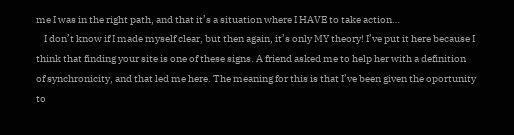me I was in the right path, and that it’s a situation where I HAVE to take action…
    I don’t know if I made myself clear, but then again, it’s only MY theory! I’ve put it here because I think that finding your site is one of these signs. A friend asked me to help her with a definition of synchronicity, and that led me here. The meaning for this is that I’ve been given the oportunity to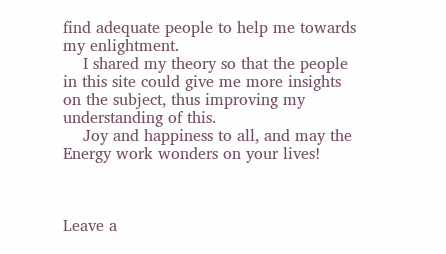find adequate people to help me towards my enlightment.
    I shared my theory so that the people in this site could give me more insights on the subject, thus improving my understanding of this.
    Joy and happiness to all, and may the Energy work wonders on your lives!



Leave a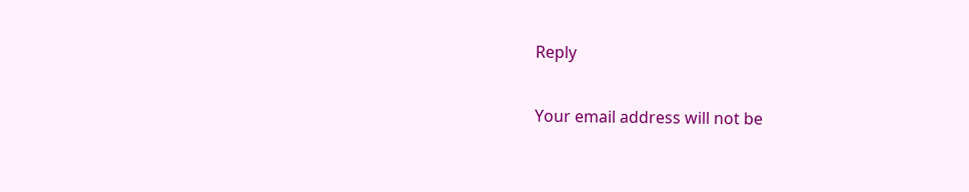Reply

Your email address will not be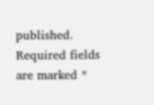published. Required fields are marked *